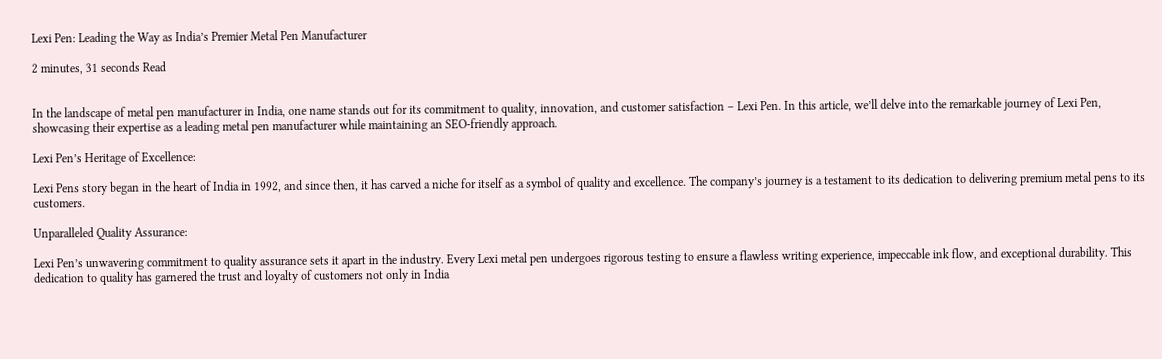Lexi Pen: Leading the Way as India’s Premier Metal Pen Manufacturer

2 minutes, 31 seconds Read


In the landscape of metal pen manufacturer in India, one name stands out for its commitment to quality, innovation, and customer satisfaction – Lexi Pen. In this article, we’ll delve into the remarkable journey of Lexi Pen, showcasing their expertise as a leading metal pen manufacturer while maintaining an SEO-friendly approach.

Lexi Pen’s Heritage of Excellence:

Lexi Pens story began in the heart of India in 1992, and since then, it has carved a niche for itself as a symbol of quality and excellence. The company’s journey is a testament to its dedication to delivering premium metal pens to its customers.

Unparalleled Quality Assurance:

Lexi Pen’s unwavering commitment to quality assurance sets it apart in the industry. Every Lexi metal pen undergoes rigorous testing to ensure a flawless writing experience, impeccable ink flow, and exceptional durability. This dedication to quality has garnered the trust and loyalty of customers not only in India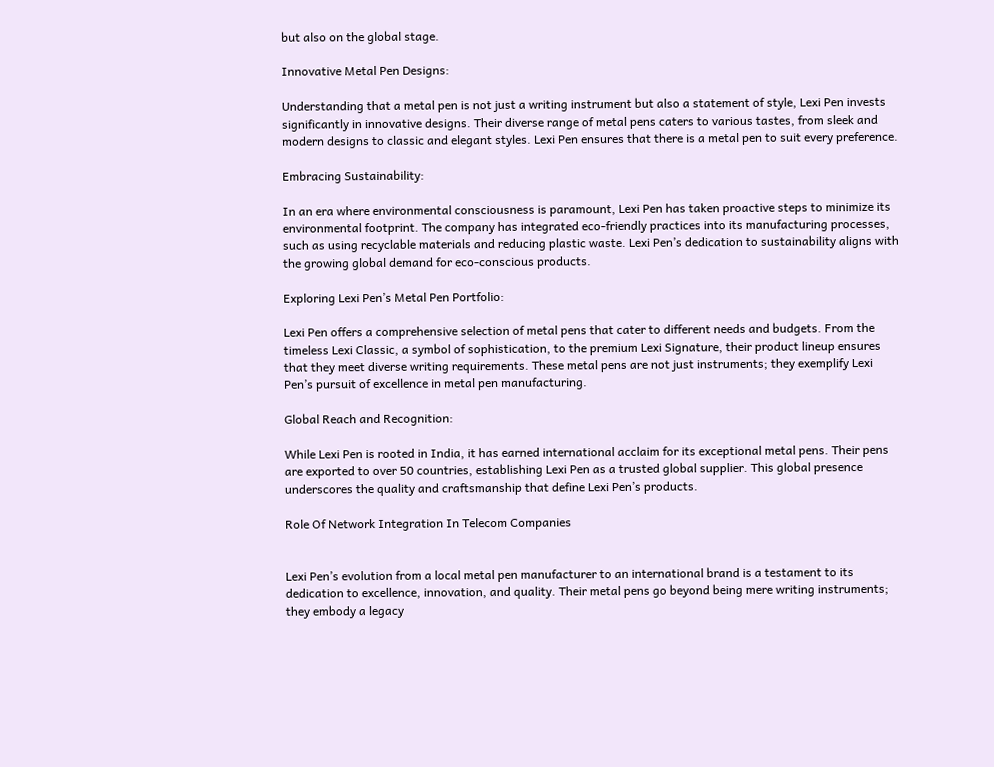but also on the global stage.

Innovative Metal Pen Designs:

Understanding that a metal pen is not just a writing instrument but also a statement of style, Lexi Pen invests significantly in innovative designs. Their diverse range of metal pens caters to various tastes, from sleek and modern designs to classic and elegant styles. Lexi Pen ensures that there is a metal pen to suit every preference.

Embracing Sustainability:

In an era where environmental consciousness is paramount, Lexi Pen has taken proactive steps to minimize its environmental footprint. The company has integrated eco-friendly practices into its manufacturing processes, such as using recyclable materials and reducing plastic waste. Lexi Pen’s dedication to sustainability aligns with the growing global demand for eco-conscious products.

Exploring Lexi Pen’s Metal Pen Portfolio:

Lexi Pen offers a comprehensive selection of metal pens that cater to different needs and budgets. From the timeless Lexi Classic, a symbol of sophistication, to the premium Lexi Signature, their product lineup ensures that they meet diverse writing requirements. These metal pens are not just instruments; they exemplify Lexi Pen’s pursuit of excellence in metal pen manufacturing.

Global Reach and Recognition:

While Lexi Pen is rooted in India, it has earned international acclaim for its exceptional metal pens. Their pens are exported to over 50 countries, establishing Lexi Pen as a trusted global supplier. This global presence underscores the quality and craftsmanship that define Lexi Pen’s products.

Role Of Network Integration In Telecom Companies


Lexi Pen’s evolution from a local metal pen manufacturer to an international brand is a testament to its dedication to excellence, innovation, and quality. Their metal pens go beyond being mere writing instruments; they embody a legacy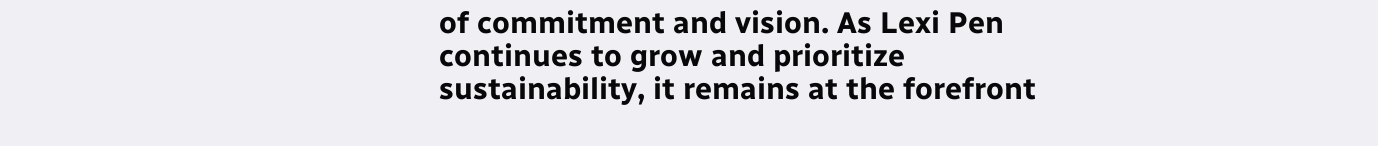of commitment and vision. As Lexi Pen continues to grow and prioritize sustainability, it remains at the forefront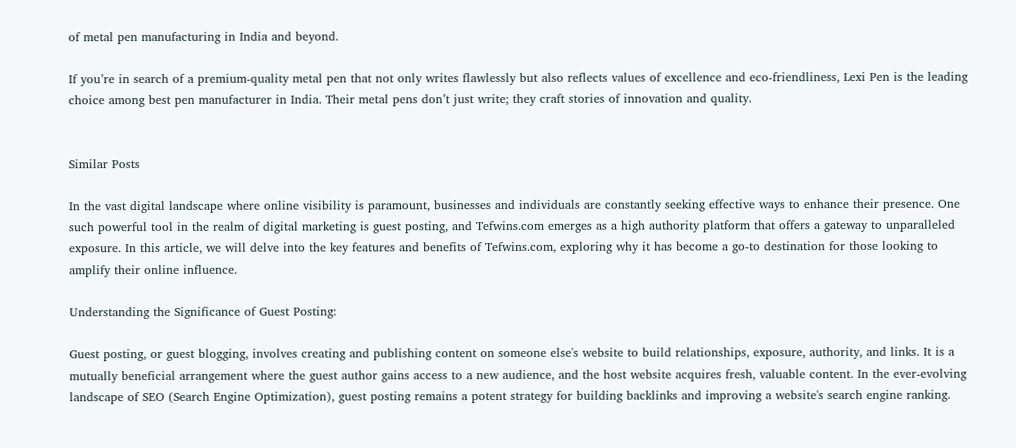of metal pen manufacturing in India and beyond.

If you’re in search of a premium-quality metal pen that not only writes flawlessly but also reflects values of excellence and eco-friendliness, Lexi Pen is the leading choice among best pen manufacturer in India. Their metal pens don’t just write; they craft stories of innovation and quality.


Similar Posts

In the vast digital landscape where online visibility is paramount, businesses and individuals are constantly seeking effective ways to enhance their presence. One such powerful tool in the realm of digital marketing is guest posting, and Tefwins.com emerges as a high authority platform that offers a gateway to unparalleled exposure. In this article, we will delve into the key features and benefits of Tefwins.com, exploring why it has become a go-to destination for those looking to amplify their online influence.

Understanding the Significance of Guest Posting:

Guest posting, or guest blogging, involves creating and publishing content on someone else's website to build relationships, exposure, authority, and links. It is a mutually beneficial arrangement where the guest author gains access to a new audience, and the host website acquires fresh, valuable content. In the ever-evolving landscape of SEO (Search Engine Optimization), guest posting remains a potent strategy for building backlinks and improving a website's search engine ranking.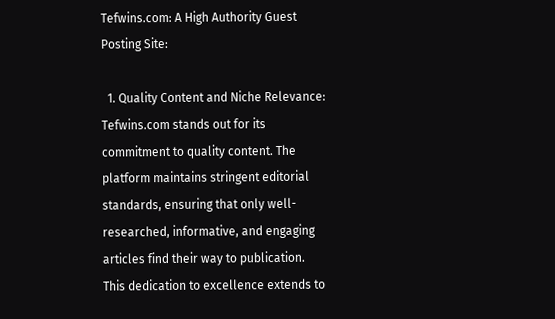Tefwins.com: A High Authority Guest Posting Site:

  1. Quality Content and Niche Relevance: Tefwins.com stands out for its commitment to quality content. The platform maintains stringent editorial standards, ensuring that only well-researched, informative, and engaging articles find their way to publication. This dedication to excellence extends to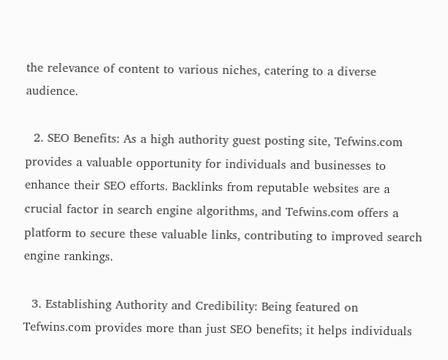the relevance of content to various niches, catering to a diverse audience.

  2. SEO Benefits: As a high authority guest posting site, Tefwins.com provides a valuable opportunity for individuals and businesses to enhance their SEO efforts. Backlinks from reputable websites are a crucial factor in search engine algorithms, and Tefwins.com offers a platform to secure these valuable links, contributing to improved search engine rankings.

  3. Establishing Authority and Credibility: Being featured on Tefwins.com provides more than just SEO benefits; it helps individuals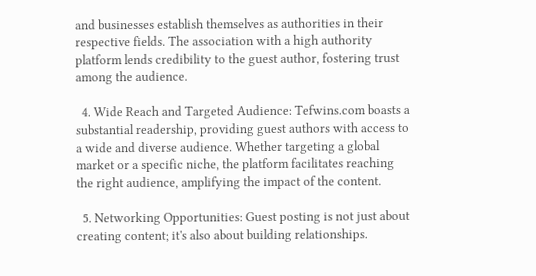and businesses establish themselves as authorities in their respective fields. The association with a high authority platform lends credibility to the guest author, fostering trust among the audience.

  4. Wide Reach and Targeted Audience: Tefwins.com boasts a substantial readership, providing guest authors with access to a wide and diverse audience. Whether targeting a global market or a specific niche, the platform facilitates reaching the right audience, amplifying the impact of the content.

  5. Networking Opportunities: Guest posting is not just about creating content; it's also about building relationships.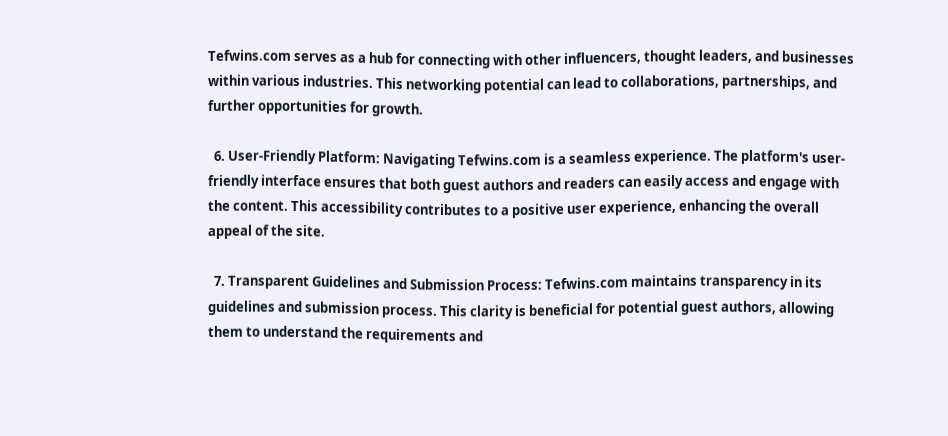Tefwins.com serves as a hub for connecting with other influencers, thought leaders, and businesses within various industries. This networking potential can lead to collaborations, partnerships, and further opportunities for growth.

  6. User-Friendly Platform: Navigating Tefwins.com is a seamless experience. The platform's user-friendly interface ensures that both guest authors and readers can easily access and engage with the content. This accessibility contributes to a positive user experience, enhancing the overall appeal of the site.

  7. Transparent Guidelines and Submission Process: Tefwins.com maintains transparency in its guidelines and submission process. This clarity is beneficial for potential guest authors, allowing them to understand the requirements and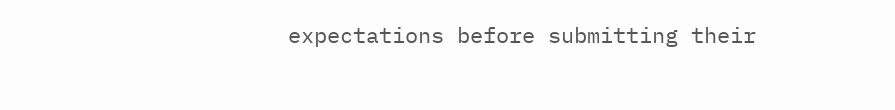expectations before submitting their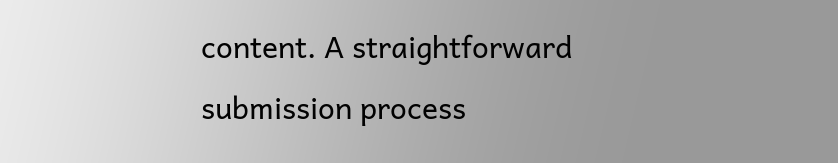content. A straightforward submission process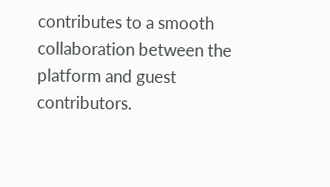contributes to a smooth collaboration between the platform and guest contributors.